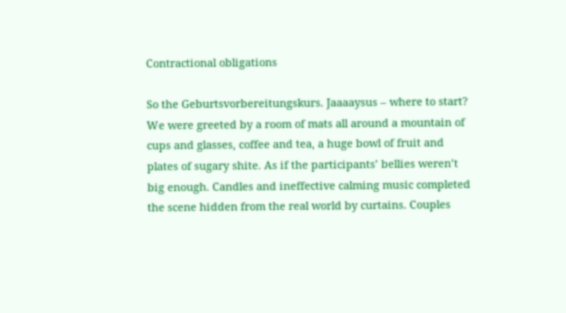Contractional obligations

So the Geburtsvorbereitungskurs. Jaaaaysus – where to start? We were greeted by a room of mats all around a mountain of cups and glasses, coffee and tea, a huge bowl of fruit and plates of sugary shite. As if the participants’ bellies weren’t big enough. Candles and ineffective calming music completed the scene hidden from the real world by curtains. Couples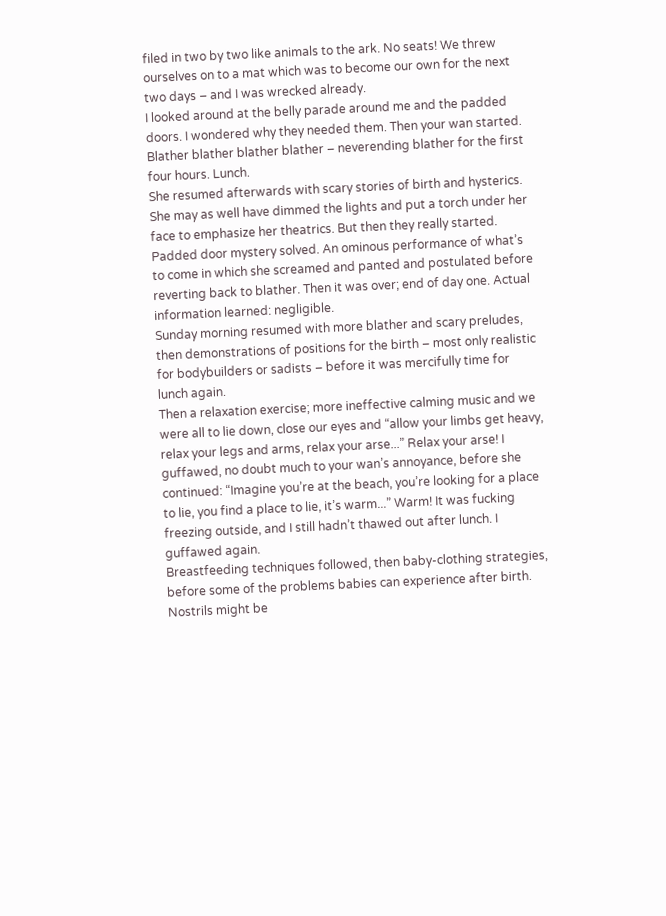filed in two by two like animals to the ark. No seats! We threw ourselves on to a mat which was to become our own for the next two days – and I was wrecked already.
I looked around at the belly parade around me and the padded doors. I wondered why they needed them. Then your wan started. Blather blather blather blather – neverending blather for the first four hours. Lunch.
She resumed afterwards with scary stories of birth and hysterics. She may as well have dimmed the lights and put a torch under her face to emphasize her theatrics. But then they really started. Padded door mystery solved. An ominous performance of what’s to come in which she screamed and panted and postulated before reverting back to blather. Then it was over; end of day one. Actual information learned: negligible.
Sunday morning resumed with more blather and scary preludes, then demonstrations of positions for the birth – most only realistic for bodybuilders or sadists – before it was mercifully time for lunch again.
Then a relaxation exercise; more ineffective calming music and we were all to lie down, close our eyes and “allow your limbs get heavy, relax your legs and arms, relax your arse...” Relax your arse! I guffawed, no doubt much to your wan’s annoyance, before she continued: “Imagine you’re at the beach, you’re looking for a place to lie, you find a place to lie, it’s warm...” Warm! It was fucking freezing outside, and I still hadn’t thawed out after lunch. I guffawed again.
Breastfeeding techniques followed, then baby-clothing strategies, before some of the problems babies can experience after birth. Nostrils might be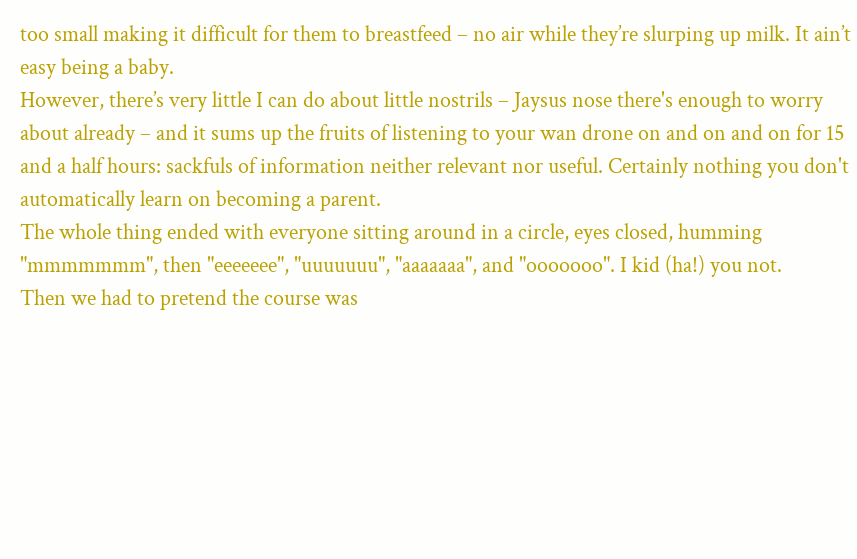too small making it difficult for them to breastfeed – no air while they’re slurping up milk. It ain’t easy being a baby.
However, there’s very little I can do about little nostrils – Jaysus nose there's enough to worry about already – and it sums up the fruits of listening to your wan drone on and on and on for 15 and a half hours: sackfuls of information neither relevant nor useful. Certainly nothing you don't automatically learn on becoming a parent.
The whole thing ended with everyone sitting around in a circle, eyes closed, humming "mmmmmmm", then "eeeeeee", "uuuuuuu", "aaaaaaa", and "ooooooo". I kid (ha!) you not.
Then we had to pretend the course was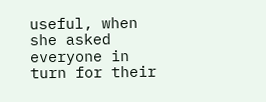useful, when she asked everyone in turn for their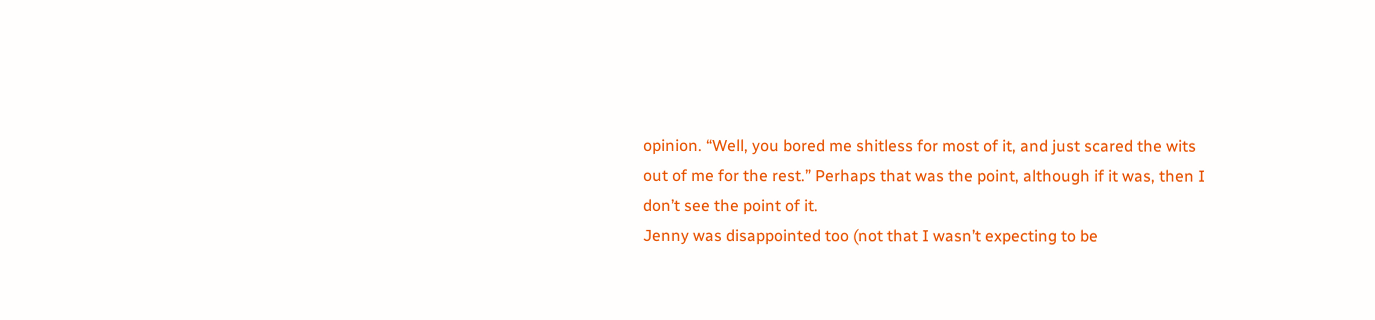opinion. “Well, you bored me shitless for most of it, and just scared the wits out of me for the rest.” Perhaps that was the point, although if it was, then I don’t see the point of it.
Jenny was disappointed too (not that I wasn’t expecting to be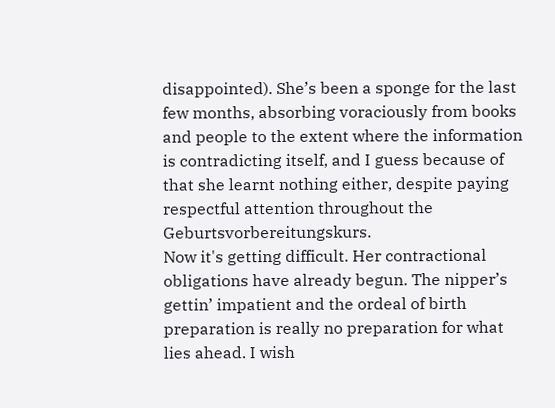disappointed). She’s been a sponge for the last few months, absorbing voraciously from books and people to the extent where the information is contradicting itself, and I guess because of that she learnt nothing either, despite paying respectful attention throughout the Geburtsvorbereitungskurs.
Now it's getting difficult. Her contractional obligations have already begun. The nipper’s gettin’ impatient and the ordeal of birth preparation is really no preparation for what lies ahead. I wish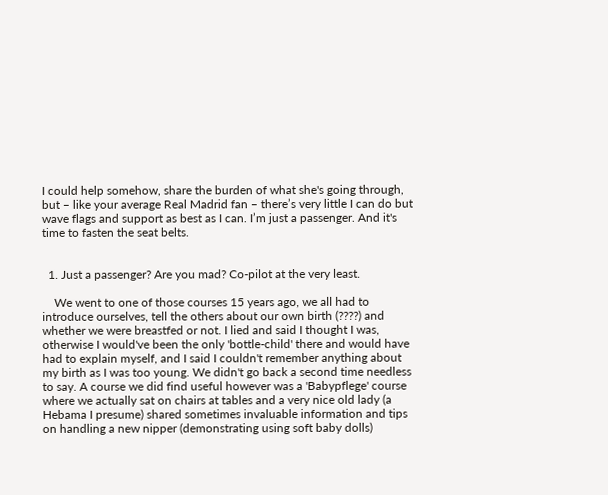I could help somehow, share the burden of what she's going through, but – like your average Real Madrid fan – there’s very little I can do but wave flags and support as best as I can. I’m just a passenger. And it's time to fasten the seat belts.


  1. Just a passenger? Are you mad? Co-pilot at the very least.

    We went to one of those courses 15 years ago, we all had to introduce ourselves, tell the others about our own birth (????) and whether we were breastfed or not. I lied and said I thought I was, otherwise I would've been the only 'bottle-child' there and would have had to explain myself, and I said I couldn't remember anything about my birth as I was too young. We didn't go back a second time needless to say. A course we did find useful however was a 'Babypflege' course where we actually sat on chairs at tables and a very nice old lady (a Hebama I presume) shared sometimes invaluable information and tips on handling a new nipper (demonstrating using soft baby dolls)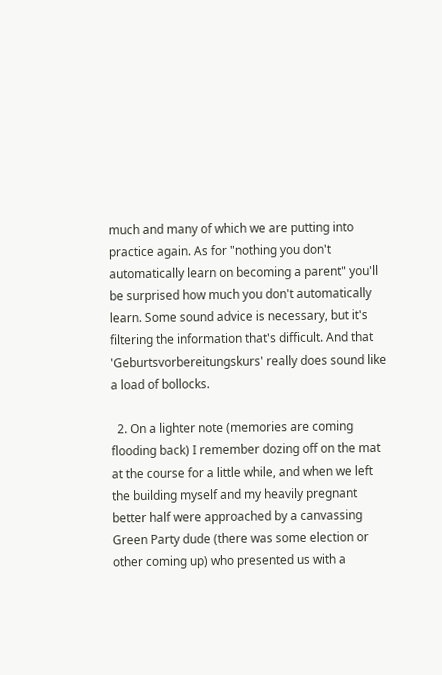much and many of which we are putting into practice again. As for "nothing you don't automatically learn on becoming a parent" you'll be surprised how much you don't automatically learn. Some sound advice is necessary, but it's filtering the information that's difficult. And that 'Geburtsvorbereitungskurs' really does sound like a load of bollocks.

  2. On a lighter note (memories are coming flooding back) I remember dozing off on the mat at the course for a little while, and when we left the building myself and my heavily pregnant better half were approached by a canvassing Green Party dude (there was some election or other coming up) who presented us with a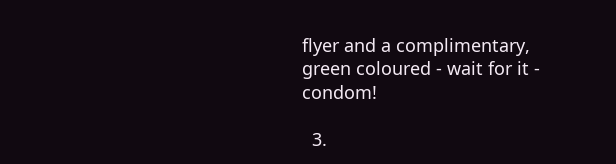flyer and a complimentary, green coloured - wait for it - condom!

  3.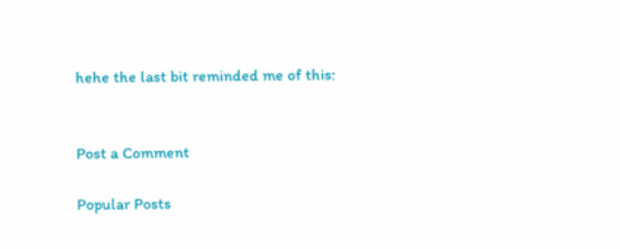hehe the last bit reminded me of this:


Post a Comment

Popular Posts